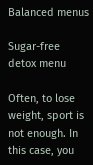Balanced menus

Sugar-free detox menu

Often, to lose weight, sport is not enough. In this case, you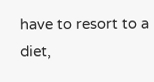have to resort to a diet,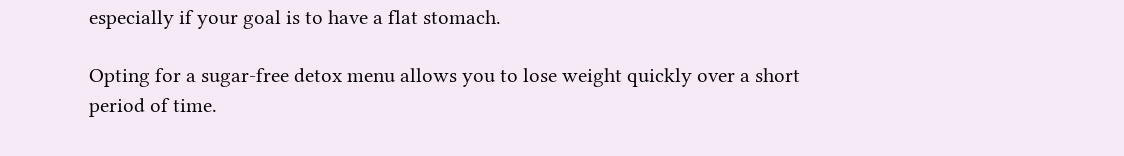especially if your goal is to have a flat stomach.

Opting for a sugar-free detox menu allows you to lose weight quickly over a short period of time.